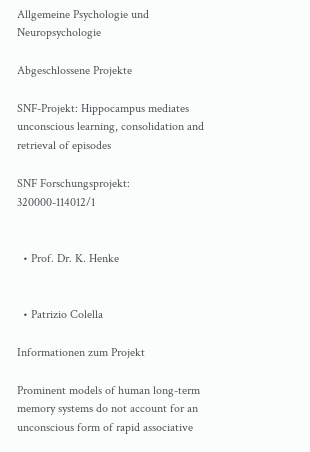Allgemeine Psychologie und Neuropsychologie

Abgeschlossene Projekte

SNF-Projekt: Hippocampus mediates unconscious learning, consolidation and retrieval of episodes

SNF Forschungsprojekt: 320000-114012/1


  • Prof. Dr. K. Henke


  • Patrizio Colella

Informationen zum Projekt

Prominent models of human long-term memory systems do not account for an unconscious form of rapid associative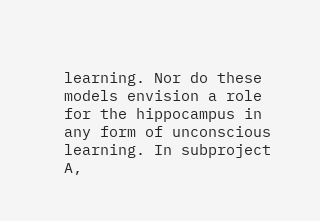learning. Nor do these models envision a role for the hippocampus in any form of unconscious learning. In subproject A,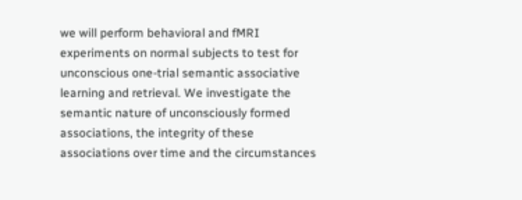we will perform behavioral and fMRI experiments on normal subjects to test for unconscious one-trial semantic associative learning and retrieval. We investigate the semantic nature of unconsciously formed associations, the integrity of these associations over time and the circumstances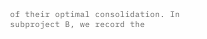of their optimal consolidation. In subproject B, we record the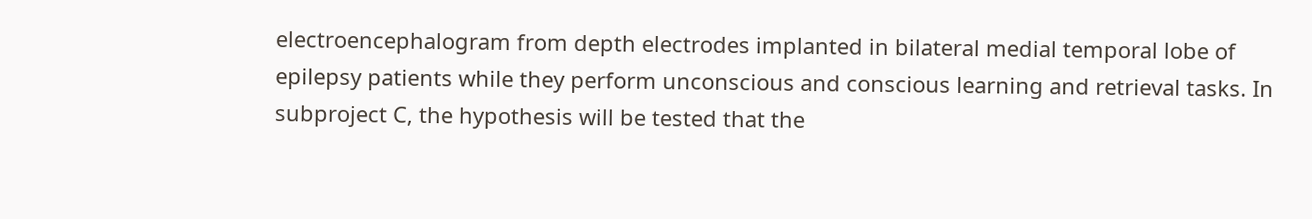electroencephalogram from depth electrodes implanted in bilateral medial temporal lobe of epilepsy patients while they perform unconscious and conscious learning and retrieval tasks. In subproject C, the hypothesis will be tested that the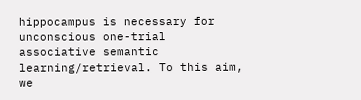hippocampus is necessary for unconscious one-trial associative semantic learning/retrieval. To this aim, we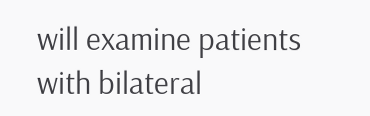will examine patients with bilateral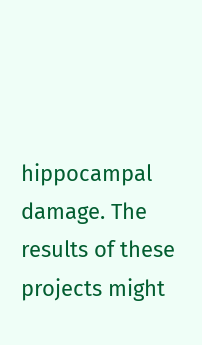hippocampal damage. The results of these projects might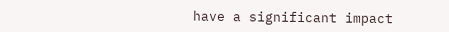have a significant impact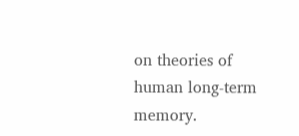on theories of human long-term memory.